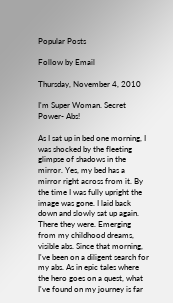Popular Posts

Follow by Email

Thursday, November 4, 2010

I'm Super Woman. Secret Power- Abs!

As I sat up in bed one morning, I was shocked by the fleeting glimpse of shadows in the mirror. Yes, my bed has a mirror right across from it. By the time I was fully upright the image was gone. I laid back down and slowly sat up again. There they were. Emerging from my childhood dreams, visible abs. Since that morning, I've been on a diligent search for my abs. As in epic tales where the hero goes on a quest, what I've found on my journey is far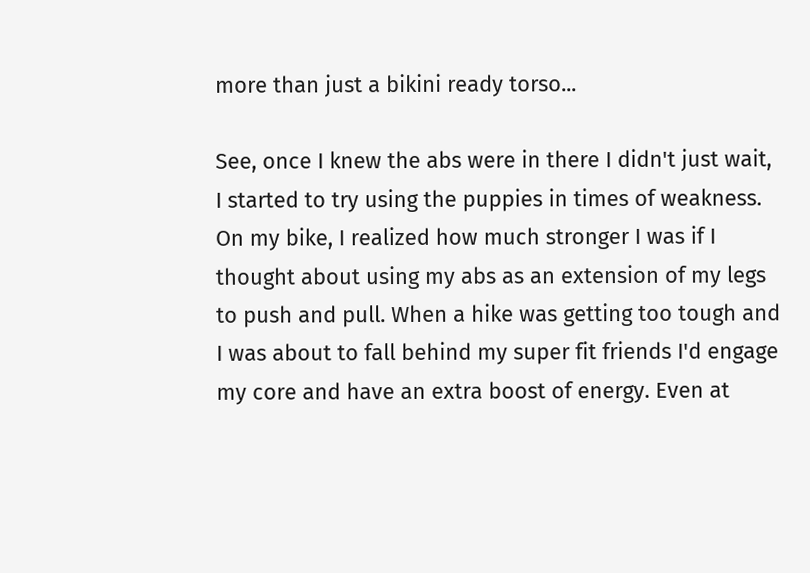more than just a bikini ready torso...

See, once I knew the abs were in there I didn't just wait, I started to try using the puppies in times of weakness. On my bike, I realized how much stronger I was if I thought about using my abs as an extension of my legs to push and pull. When a hike was getting too tough and I was about to fall behind my super fit friends I'd engage my core and have an extra boost of energy. Even at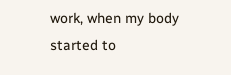work, when my body started to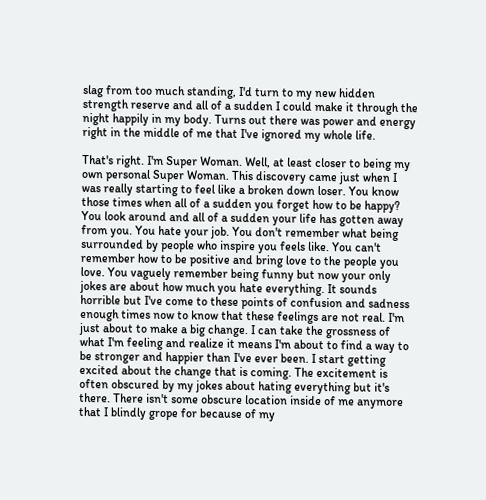slag from too much standing, I'd turn to my new hidden strength reserve and all of a sudden I could make it through the night happily in my body. Turns out there was power and energy right in the middle of me that I've ignored my whole life.

That's right. I'm Super Woman. Well, at least closer to being my own personal Super Woman. This discovery came just when I was really starting to feel like a broken down loser. You know those times when all of a sudden you forget how to be happy? You look around and all of a sudden your life has gotten away from you. You hate your job. You don't remember what being surrounded by people who inspire you feels like. You can't remember how to be positive and bring love to the people you love. You vaguely remember being funny but now your only jokes are about how much you hate everything. It sounds horrible but I've come to these points of confusion and sadness enough times now to know that these feelings are not real. I'm just about to make a big change. I can take the grossness of what I'm feeling and realize it means I'm about to find a way to be stronger and happier than I've ever been. I start getting excited about the change that is coming. The excitement is often obscured by my jokes about hating everything but it's there. There isn't some obscure location inside of me anymore that I blindly grope for because of my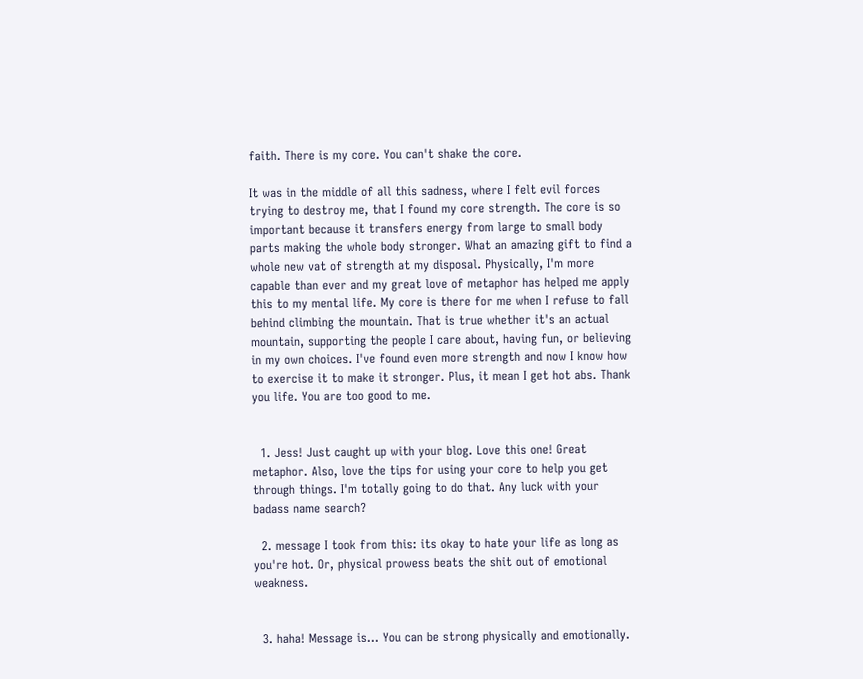faith. There is my core. You can't shake the core.

It was in the middle of all this sadness, where I felt evil forces trying to destroy me, that I found my core strength. The core is so important because it transfers energy from large to small body parts making the whole body stronger. What an amazing gift to find a whole new vat of strength at my disposal. Physically, I'm more capable than ever and my great love of metaphor has helped me apply this to my mental life. My core is there for me when I refuse to fall behind climbing the mountain. That is true whether it's an actual mountain, supporting the people I care about, having fun, or believing in my own choices. I've found even more strength and now I know how to exercise it to make it stronger. Plus, it mean I get hot abs. Thank you life. You are too good to me.


  1. Jess! Just caught up with your blog. Love this one! Great metaphor. Also, love the tips for using your core to help you get through things. I'm totally going to do that. Any luck with your badass name search?

  2. message I took from this: its okay to hate your life as long as you're hot. Or, physical prowess beats the shit out of emotional weakness.


  3. haha! Message is... You can be strong physically and emotionally.